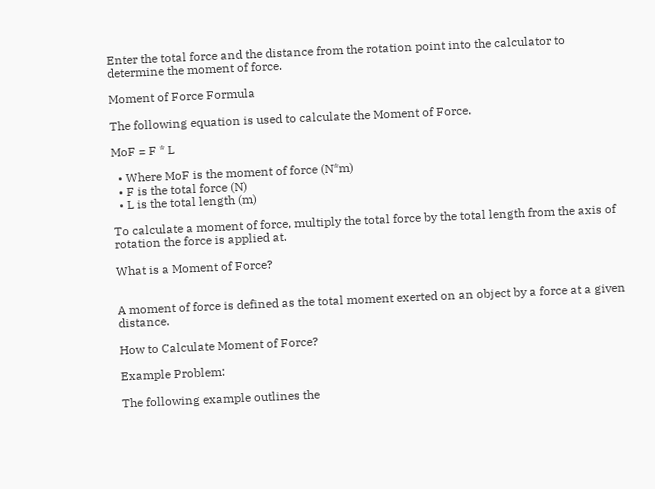Enter the total force and the distance from the rotation point into the calculator to determine the moment of force.

Moment of Force Formula

The following equation is used to calculate the Moment of Force.

MoF = F * L

  • Where MoF is the moment of force (N*m)
  • F is the total force (N)
  • L is the total length (m)

To calculate a moment of force, multiply the total force by the total length from the axis of rotation the force is applied at.

What is a Moment of Force?


A moment of force is defined as the total moment exerted on an object by a force at a given distance.

How to Calculate Moment of Force?

Example Problem:

The following example outlines the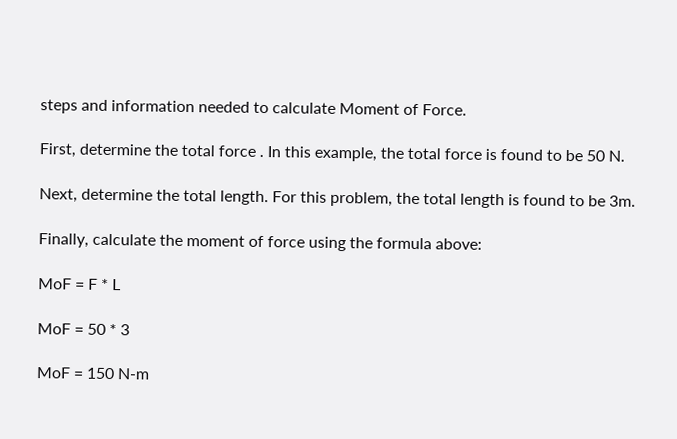steps and information needed to calculate Moment of Force.

First, determine the total force . In this example, the total force is found to be 50 N.

Next, determine the total length. For this problem, the total length is found to be 3m.

Finally, calculate the moment of force using the formula above:

MoF = F * L

MoF = 50 * 3

MoF = 150 N-m